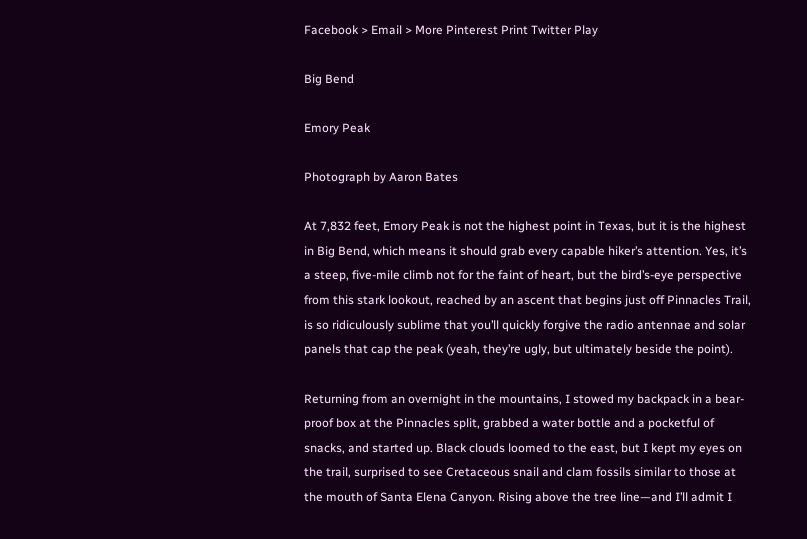Facebook > Email > More Pinterest Print Twitter Play

Big Bend

Emory Peak

Photograph by Aaron Bates

At 7,832 feet, Emory Peak is not the highest point in Texas, but it is the highest in Big Bend, which means it should grab every capable hiker’s attention. Yes, it’s a steep, five-mile climb not for the faint of heart, but the bird’s-eye perspective from this stark lookout, reached by an ascent that begins just off Pinnacles Trail, is so ridiculously sublime that you’ll quickly forgive the radio antennae and solar panels that cap the peak (yeah, they’re ugly, but ultimately beside the point).

Returning from an overnight in the mountains, I stowed my backpack in a bear-proof box at the Pinnacles split, grabbed a water bottle and a pocketful of snacks, and started up. Black clouds loomed to the east, but I kept my eyes on the trail, surprised to see Cretaceous snail and clam fossils similar to those at the mouth of Santa Elena Canyon. Rising above the tree line—and I’ll admit I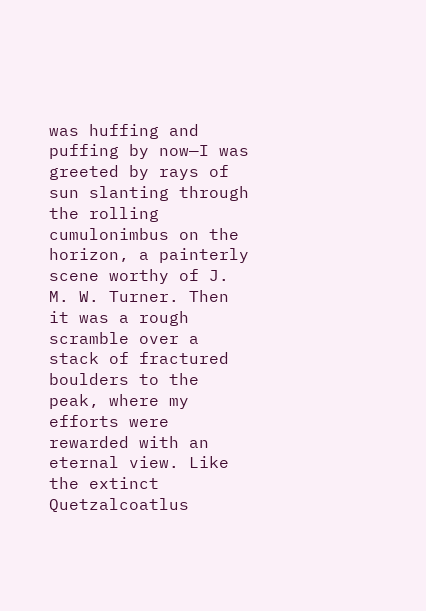was huffing and puffing by now—I was greeted by rays of sun slanting through the rolling cumulonimbus on the horizon, a painterly scene worthy of J. M. W. Turner. Then it was a rough scramble over a stack of fractured boulders to the peak, where my efforts were rewarded with an eternal view. Like the extinct Quetzalcoatlus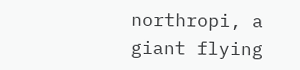northropi, a giant flying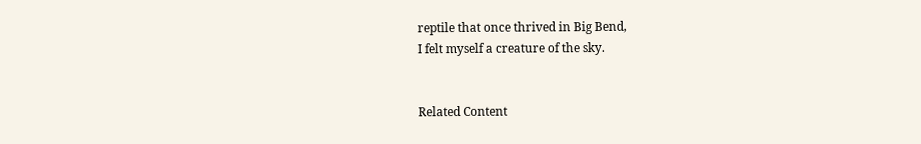reptile that once thrived in Big Bend,
I felt myself a creature of the sky.


Related Content